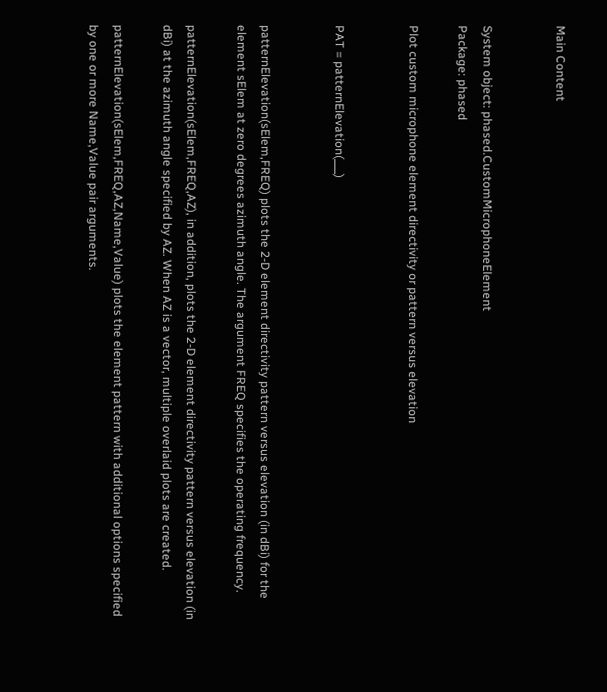Main Content


System object: phased.CustomMicrophoneElement
Package: phased

Plot custom microphone element directivity or pattern versus elevation


PAT = patternElevation(___)


patternElevation(sElem,FREQ) plots the 2-D element directivity pattern versus elevation (in dBi) for the element sElem at zero degrees azimuth angle. The argument FREQ specifies the operating frequency.

patternElevation(sElem,FREQ,AZ), in addition, plots the 2-D element directivity pattern versus elevation (in dBi) at the azimuth angle specified by AZ. When AZ is a vector, multiple overlaid plots are created.

patternElevation(sElem,FREQ,AZ,Name,Value) plots the element pattern with additional options specified by one or more Name,Value pair arguments.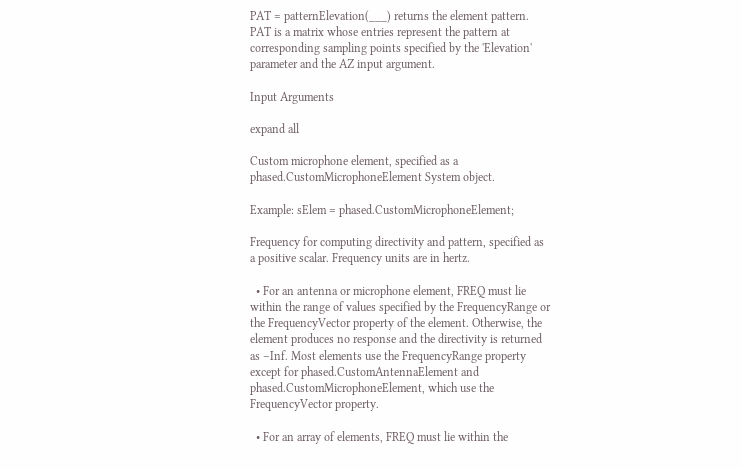PAT = patternElevation(___) returns the element pattern. PAT is a matrix whose entries represent the pattern at corresponding sampling points specified by the 'Elevation' parameter and the AZ input argument.

Input Arguments

expand all

Custom microphone element, specified as a phased.CustomMicrophoneElement System object.

Example: sElem = phased.CustomMicrophoneElement;

Frequency for computing directivity and pattern, specified as a positive scalar. Frequency units are in hertz.

  • For an antenna or microphone element, FREQ must lie within the range of values specified by the FrequencyRange or the FrequencyVector property of the element. Otherwise, the element produces no response and the directivity is returned as –Inf. Most elements use the FrequencyRange property except for phased.CustomAntennaElement and phased.CustomMicrophoneElement, which use the FrequencyVector property.

  • For an array of elements, FREQ must lie within the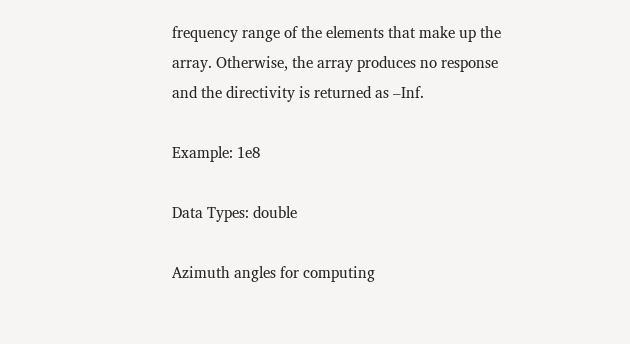frequency range of the elements that make up the array. Otherwise, the array produces no response and the directivity is returned as –Inf.

Example: 1e8

Data Types: double

Azimuth angles for computing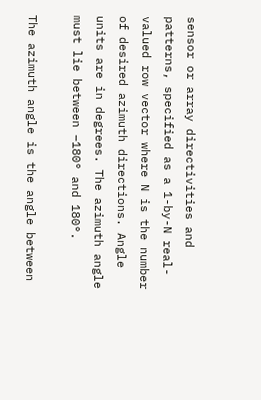sensor or array directivities and patterns, specified as a 1-by-N real-valued row vector where N is the number of desired azimuth directions. Angle units are in degrees. The azimuth angle must lie between –180° and 180°.

The azimuth angle is the angle between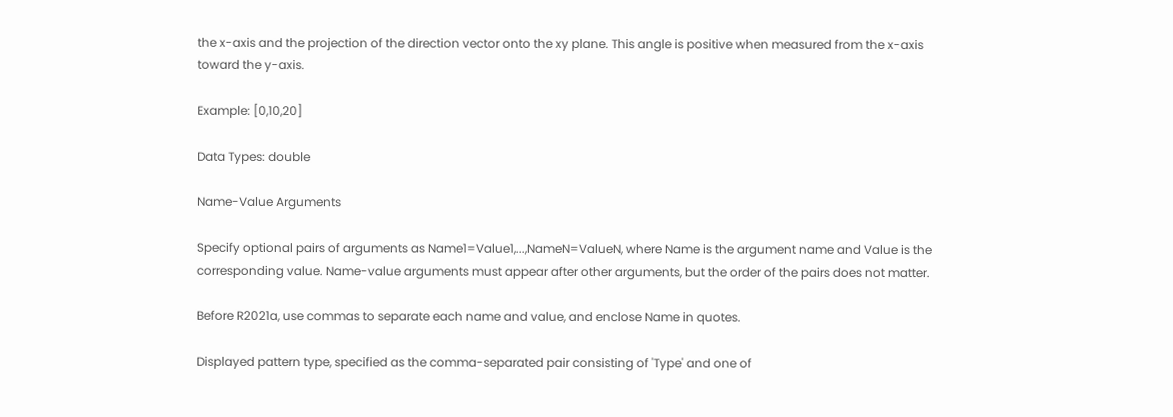the x-axis and the projection of the direction vector onto the xy plane. This angle is positive when measured from the x-axis toward the y-axis.

Example: [0,10,20]

Data Types: double

Name-Value Arguments

Specify optional pairs of arguments as Name1=Value1,...,NameN=ValueN, where Name is the argument name and Value is the corresponding value. Name-value arguments must appear after other arguments, but the order of the pairs does not matter.

Before R2021a, use commas to separate each name and value, and enclose Name in quotes.

Displayed pattern type, specified as the comma-separated pair consisting of 'Type' and one of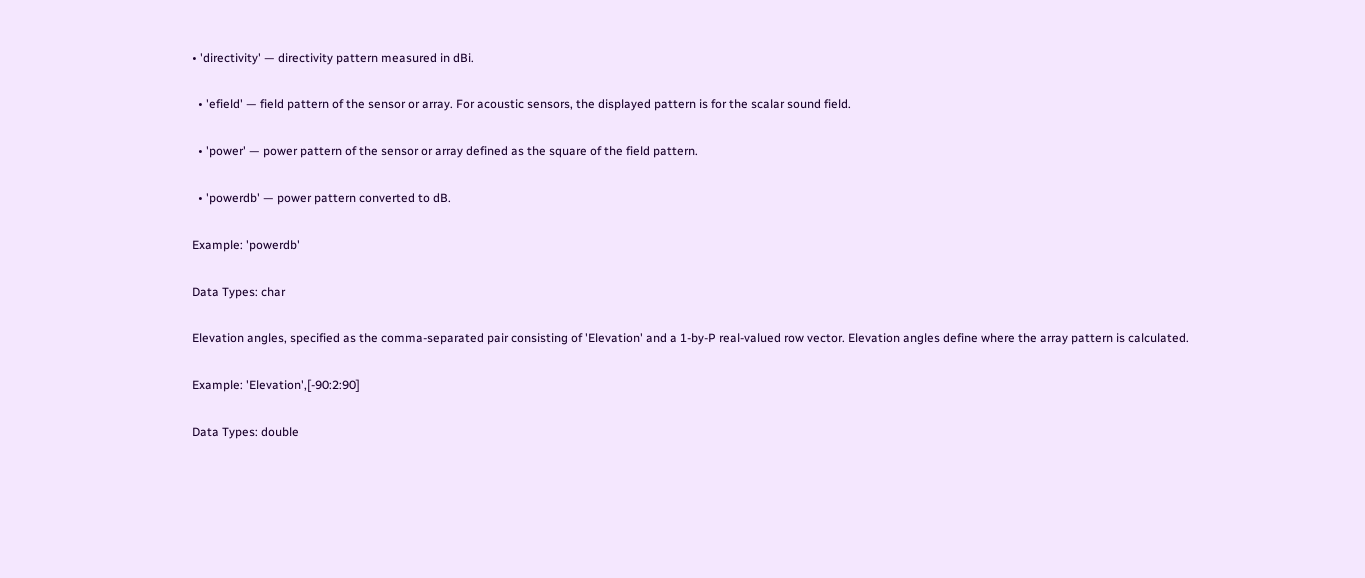• 'directivity' — directivity pattern measured in dBi.

  • 'efield' — field pattern of the sensor or array. For acoustic sensors, the displayed pattern is for the scalar sound field.

  • 'power' — power pattern of the sensor or array defined as the square of the field pattern.

  • 'powerdb' — power pattern converted to dB.

Example: 'powerdb'

Data Types: char

Elevation angles, specified as the comma-separated pair consisting of 'Elevation' and a 1-by-P real-valued row vector. Elevation angles define where the array pattern is calculated.

Example: 'Elevation',[-90:2:90]

Data Types: double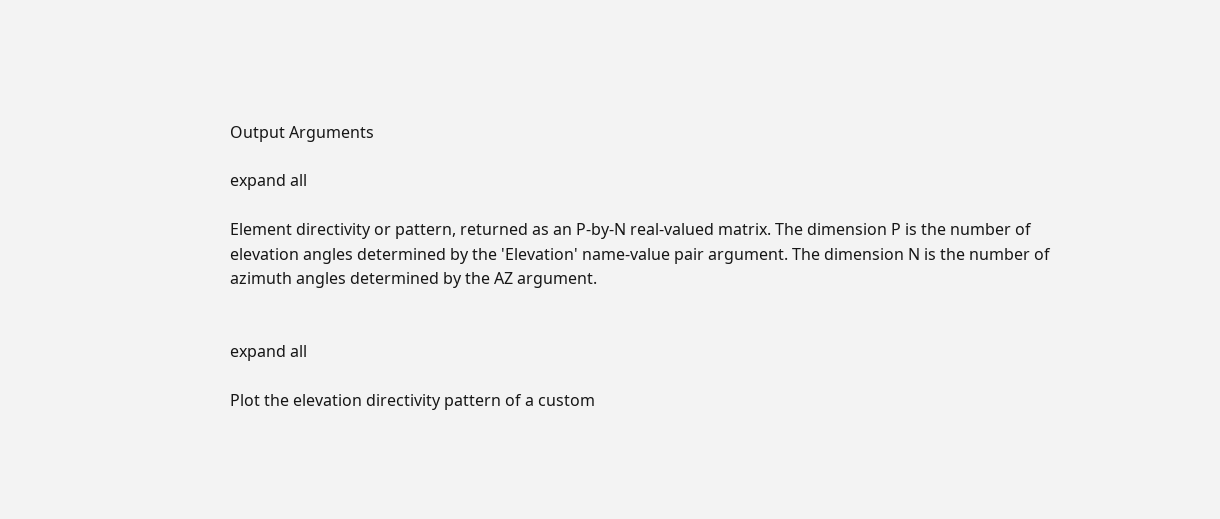Output Arguments

expand all

Element directivity or pattern, returned as an P-by-N real-valued matrix. The dimension P is the number of elevation angles determined by the 'Elevation' name-value pair argument. The dimension N is the number of azimuth angles determined by the AZ argument.


expand all

Plot the elevation directivity pattern of a custom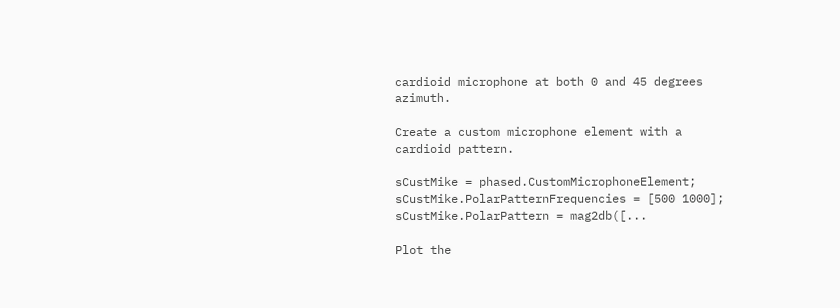cardioid microphone at both 0 and 45 degrees azimuth.

Create a custom microphone element with a cardioid pattern.

sCustMike = phased.CustomMicrophoneElement;
sCustMike.PolarPatternFrequencies = [500 1000];
sCustMike.PolarPattern = mag2db([...

Plot the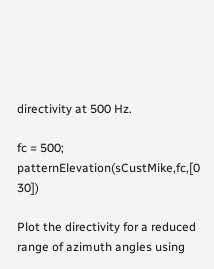directivity at 500 Hz.

fc = 500;
patternElevation(sCustMike,fc,[0 30])

Plot the directivity for a reduced range of azimuth angles using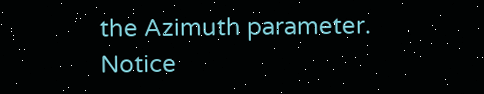the Azimuth parameter. Notice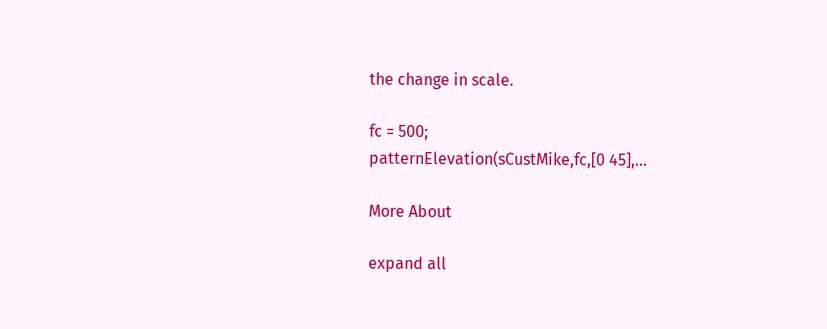the change in scale.

fc = 500;
patternElevation(sCustMike,fc,[0 45],...

More About

expand all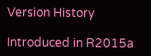Version History

Introduced in R2015a